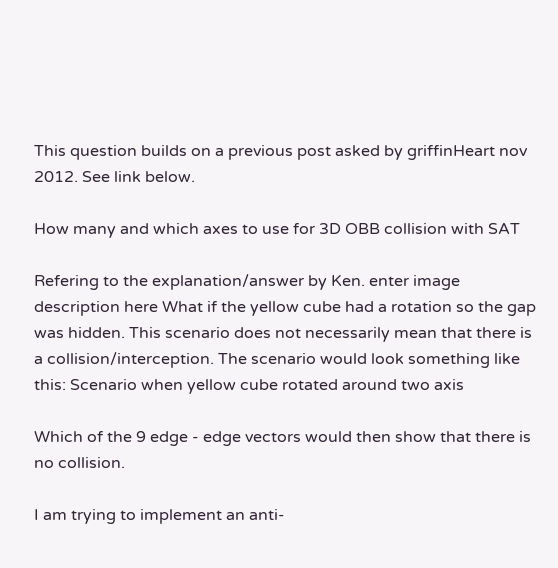This question builds on a previous post asked by griffinHeart nov 2012. See link below.

How many and which axes to use for 3D OBB collision with SAT

Refering to the explanation/answer by Ken. enter image description here What if the yellow cube had a rotation so the gap was hidden. This scenario does not necessarily mean that there is a collision/interception. The scenario would look something like this: Scenario when yellow cube rotated around two axis

Which of the 9 edge - edge vectors would then show that there is no collision.

I am trying to implement an anti-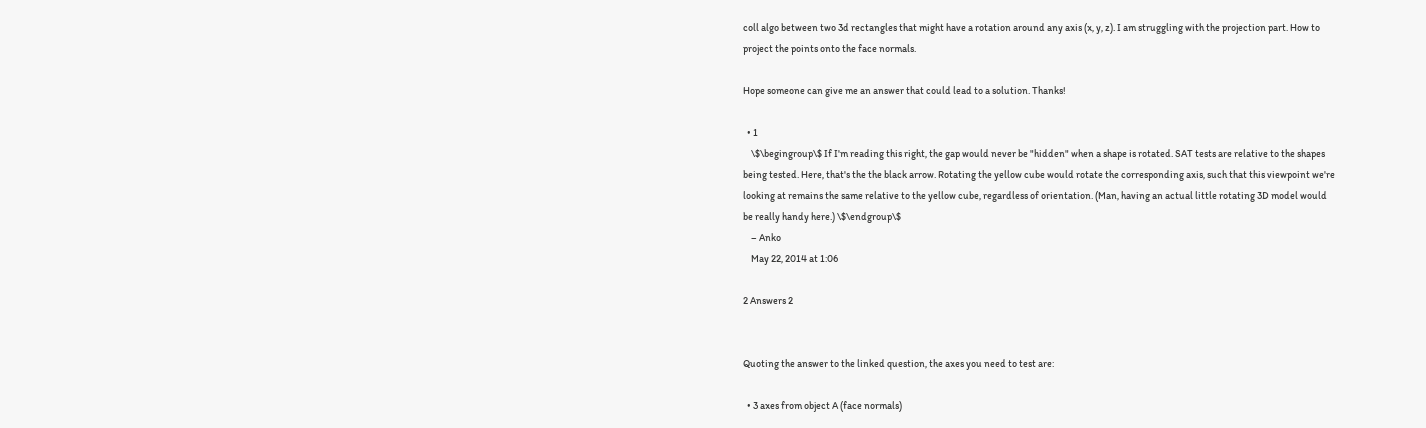coll algo between two 3d rectangles that might have a rotation around any axis (x, y, z). I am struggling with the projection part. How to project the points onto the face normals.

Hope someone can give me an answer that could lead to a solution. Thanks!

  • 1
    \$\begingroup\$ If I'm reading this right, the gap would never be "hidden" when a shape is rotated. SAT tests are relative to the shapes being tested. Here, that's the the black arrow. Rotating the yellow cube would rotate the corresponding axis, such that this viewpoint we're looking at remains the same relative to the yellow cube, regardless of orientation. (Man, having an actual little rotating 3D model would be really handy here.) \$\endgroup\$
    – Anko
    May 22, 2014 at 1:06

2 Answers 2


Quoting the answer to the linked question, the axes you need to test are:

  • 3 axes from object A (face normals)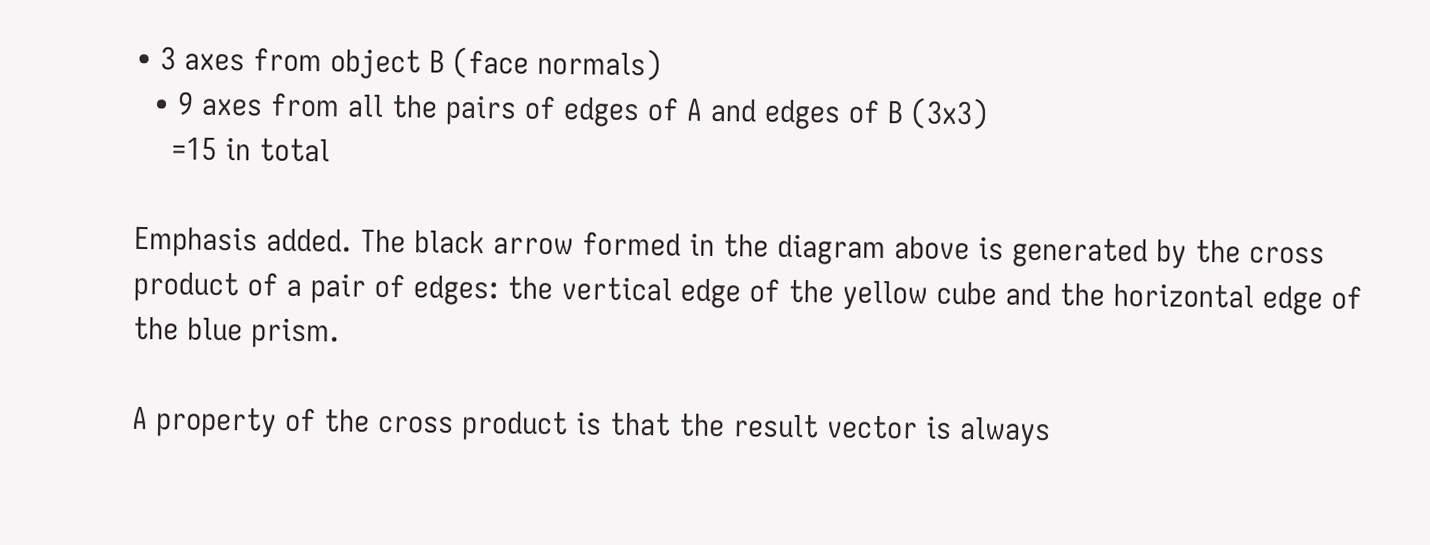• 3 axes from object B (face normals)
  • 9 axes from all the pairs of edges of A and edges of B (3x3)
    =15 in total

Emphasis added. The black arrow formed in the diagram above is generated by the cross product of a pair of edges: the vertical edge of the yellow cube and the horizontal edge of the blue prism.

A property of the cross product is that the result vector is always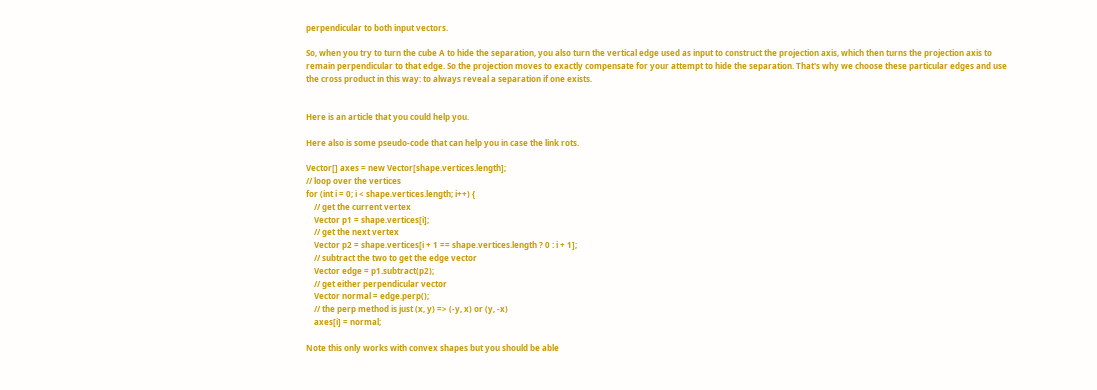perpendicular to both input vectors.

So, when you try to turn the cube A to hide the separation, you also turn the vertical edge used as input to construct the projection axis, which then turns the projection axis to remain perpendicular to that edge. So the projection moves to exactly compensate for your attempt to hide the separation. That's why we choose these particular edges and use the cross product in this way: to always reveal a separation if one exists.


Here is an article that you could help you.

Here also is some pseudo-code that can help you in case the link rots.

Vector[] axes = new Vector[shape.vertices.length];
// loop over the vertices
for (int i = 0; i < shape.vertices.length; i++) {
    // get the current vertex
    Vector p1 = shape.vertices[i];
    // get the next vertex
    Vector p2 = shape.vertices[i + 1 == shape.vertices.length ? 0 : i + 1];
    // subtract the two to get the edge vector
    Vector edge = p1.subtract(p2);
    // get either perpendicular vector
    Vector normal = edge.perp();
    // the perp method is just (x, y) => (-y, x) or (y, -x)
    axes[i] = normal;

Note this only works with convex shapes but you should be able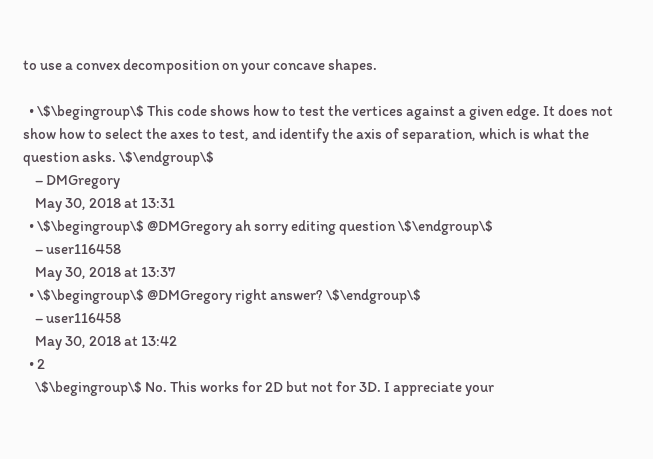to use a convex decomposition on your concave shapes.

  • \$\begingroup\$ This code shows how to test the vertices against a given edge. It does not show how to select the axes to test, and identify the axis of separation, which is what the question asks. \$\endgroup\$
    – DMGregory
    May 30, 2018 at 13:31
  • \$\begingroup\$ @DMGregory ah sorry editing question \$\endgroup\$
    – user116458
    May 30, 2018 at 13:37
  • \$\begingroup\$ @DMGregory right answer? \$\endgroup\$
    – user116458
    May 30, 2018 at 13:42
  • 2
    \$\begingroup\$ No. This works for 2D but not for 3D. I appreciate your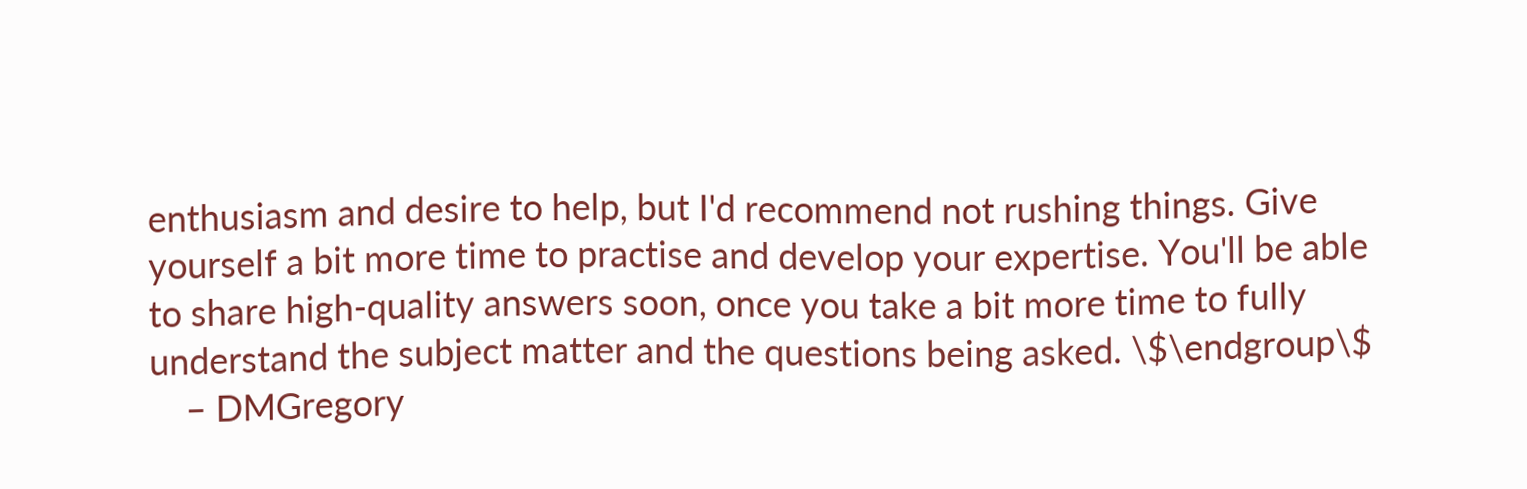enthusiasm and desire to help, but I'd recommend not rushing things. Give yourself a bit more time to practise and develop your expertise. You'll be able to share high-quality answers soon, once you take a bit more time to fully understand the subject matter and the questions being asked. \$\endgroup\$
    – DMGregory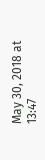May 30, 2018 at 13:47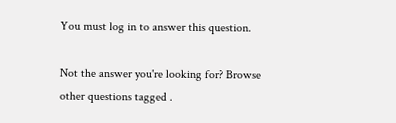You must log in to answer this question.

Not the answer you're looking for? Browse other questions tagged .